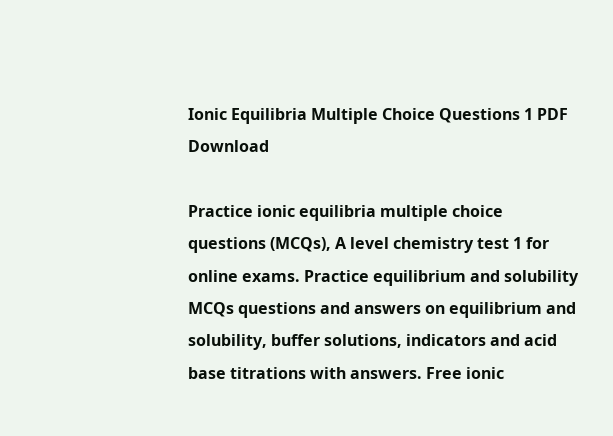Ionic Equilibria Multiple Choice Questions 1 PDF Download

Practice ionic equilibria multiple choice questions (MCQs), A level chemistry test 1 for online exams. Practice equilibrium and solubility MCQs questions and answers on equilibrium and solubility, buffer solutions, indicators and acid base titrations with answers. Free ionic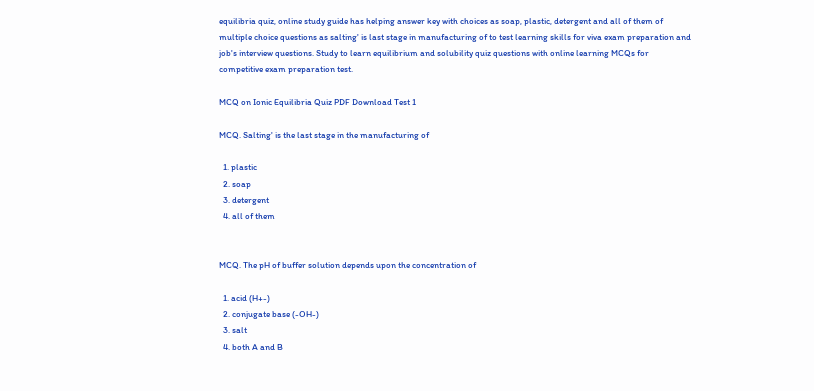equilibria quiz, online study guide has helping answer key with choices as soap, plastic, detergent and all of them of multiple choice questions as salting' is last stage in manufacturing of to test learning skills for viva exam preparation and job's interview questions. Study to learn equilibrium and solubility quiz questions with online learning MCQs for competitive exam preparation test.

MCQ on Ionic Equilibria Quiz PDF Download Test 1

MCQ. Salting' is the last stage in the manufacturing of

  1. plastic
  2. soap
  3. detergent
  4. all of them


MCQ. The pH of buffer solution depends upon the concentration of

  1. acid (H+-)
  2. conjugate base (-OH-)
  3. salt
  4. both A and B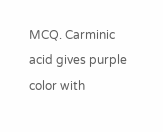MCQ. Carminic acid gives purple color with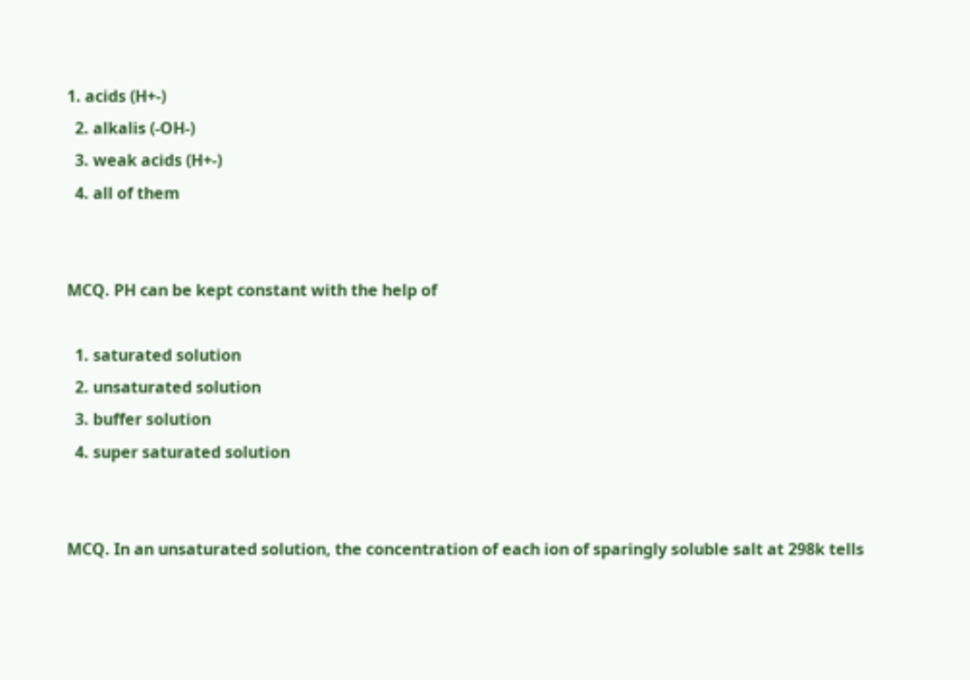1. acids (H+-)
  2. alkalis (-OH-)
  3. weak acids (H+-)
  4. all of them


MCQ. PH can be kept constant with the help of

  1. saturated solution
  2. unsaturated solution
  3. buffer solution
  4. super saturated solution


MCQ. In an unsaturated solution, the concentration of each ion of sparingly soluble salt at 298k tells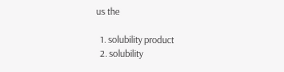us the

  1. solubility product
  2. solubility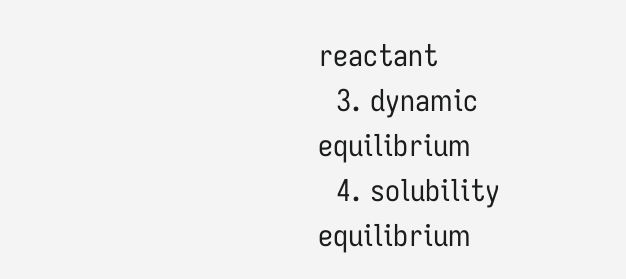reactant
  3. dynamic equilibrium
  4. solubility equilibrium